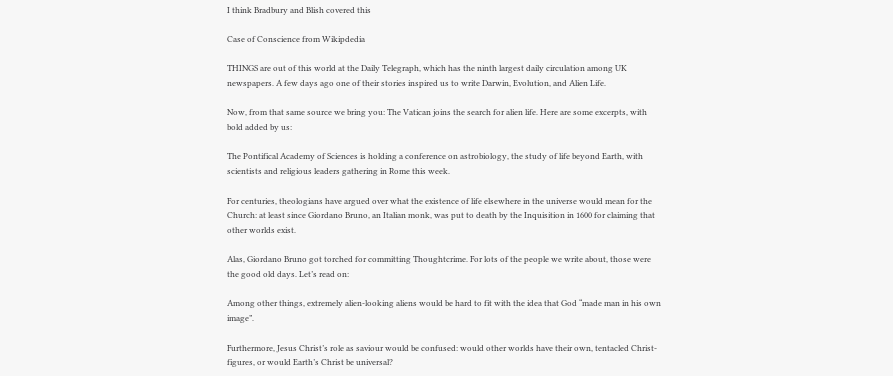I think Bradbury and Blish covered this

Case of Conscience from Wikipdedia

THINGS are out of this world at the Daily Telegraph, which has the ninth largest daily circulation among UK newspapers. A few days ago one of their stories inspired us to write Darwin, Evolution, and Alien Life.

Now, from that same source we bring you: The Vatican joins the search for alien life. Here are some excerpts, with bold added by us:

The Pontifical Academy of Sciences is holding a conference on astrobiology, the study of life beyond Earth, with scientists and religious leaders gathering in Rome this week.

For centuries, theologians have argued over what the existence of life elsewhere in the universe would mean for the Church: at least since Giordano Bruno, an Italian monk, was put to death by the Inquisition in 1600 for claiming that other worlds exist.

Alas, Giordano Bruno got torched for committing Thoughtcrime. For lots of the people we write about, those were the good old days. Let’s read on:

Among other things, extremely alien-looking aliens would be hard to fit with the idea that God “made man in his own image”.

Furthermore, Jesus Christ’s role as saviour would be confused: would other worlds have their own, tentacled Christ-figures, or would Earth’s Christ be universal?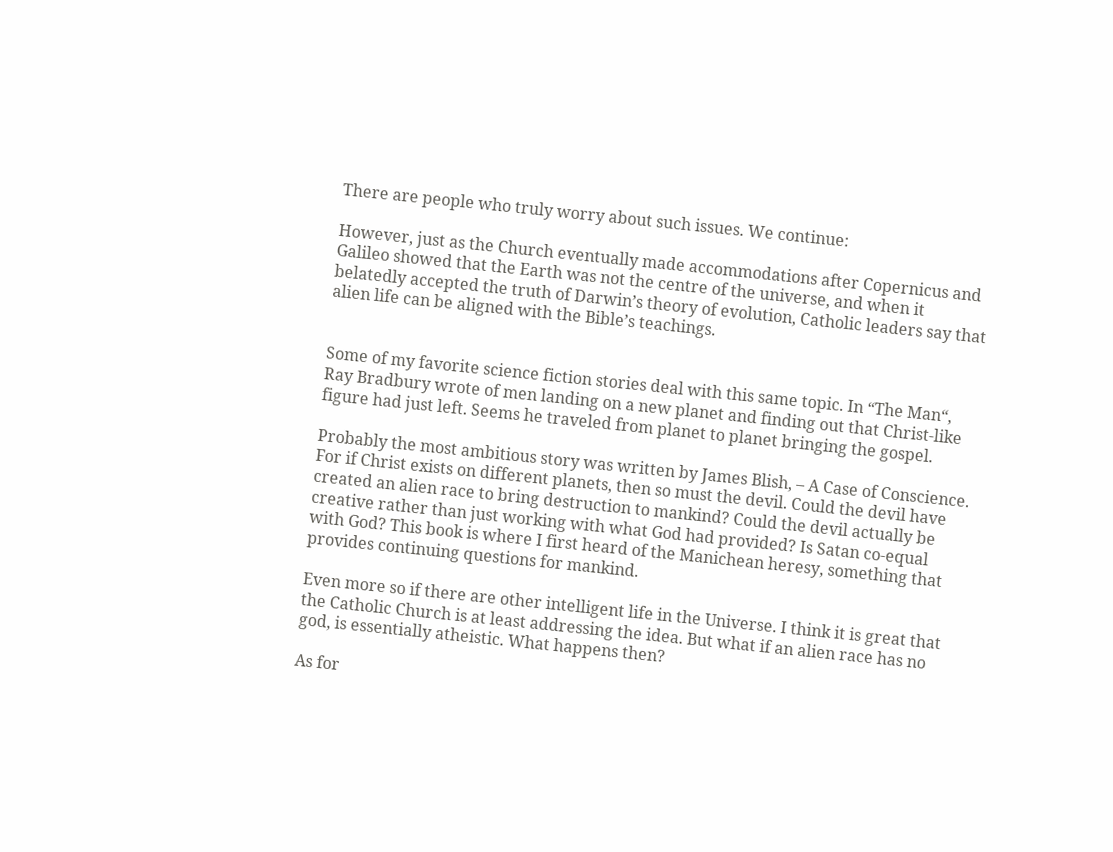There are people who truly worry about such issues. We continue:

However, just as the Church eventually made accommodations after Copernicus and Galileo showed that the Earth was not the centre of the universe, and when it belatedly accepted the truth of Darwin’s theory of evolution, Catholic leaders say that alien life can be aligned with the Bible’s teachings.


Some of my favorite science fiction stories deal with this same topic. In “The Man“, Ray Bradbury wrote of men landing on a new planet and finding out that Christ-like figure had just left. Seems he traveled from planet to planet bringing the gospel.

Probably the most ambitious story was written by James Blish, – A Case of Conscience. For if Christ exists on different planets, then so must the devil. Could the devil have created an alien race to bring destruction to mankind? Could the devil actually be creative rather than just working with what God had provided? Is Satan co-equal with God? This book is where I first heard of the Manichean heresy, something that provides continuing questions for mankind.

Even more so if there are other intelligent life in the Universe. I think it is great that the Catholic Church is at least addressing the idea. But what if an alien race has no god, is essentially atheistic. What happens then?

As for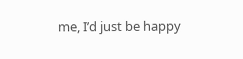me, I’d just be happy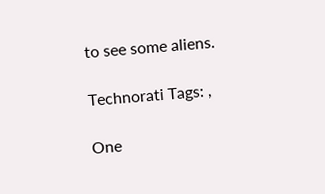to see some aliens.

Technorati Tags: ,

One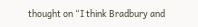thought on “I think Bradbury and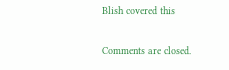Blish covered this

Comments are closed.